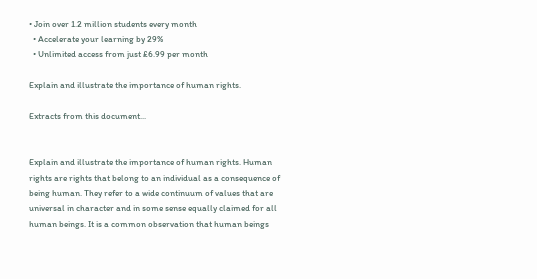• Join over 1.2 million students every month
  • Accelerate your learning by 29%
  • Unlimited access from just £6.99 per month

Explain and illustrate the importance of human rights.

Extracts from this document...


Explain and illustrate the importance of human rights. Human rights are rights that belong to an individual as a consequence of being human. They refer to a wide continuum of values that are universal in character and in some sense equally claimed for all human beings. It is a common observation that human beings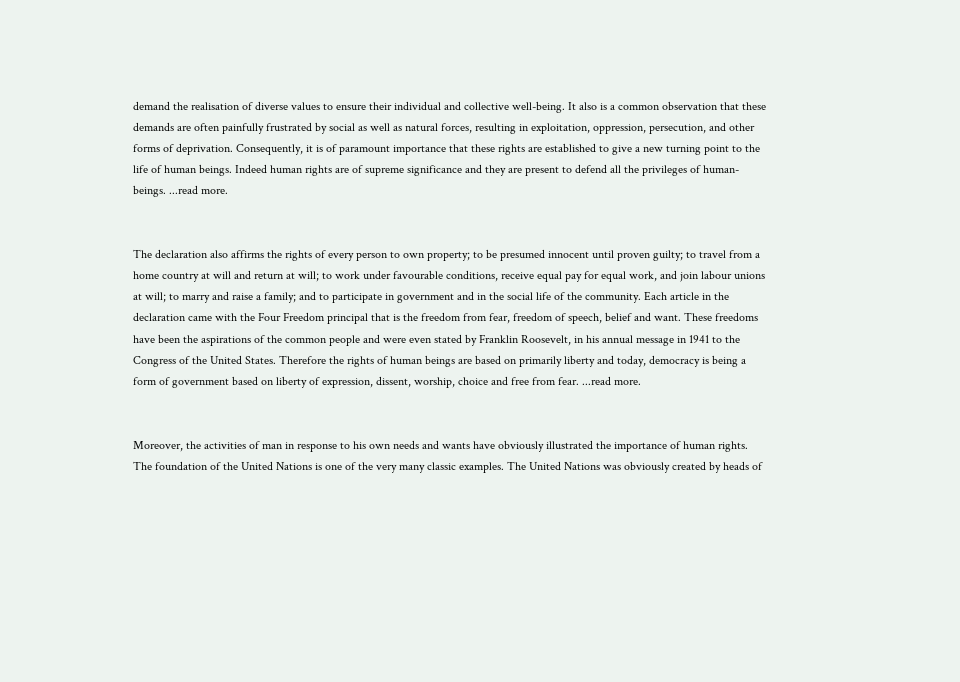demand the realisation of diverse values to ensure their individual and collective well-being. It also is a common observation that these demands are often painfully frustrated by social as well as natural forces, resulting in exploitation, oppression, persecution, and other forms of deprivation. Consequently, it is of paramount importance that these rights are established to give a new turning point to the life of human beings. Indeed human rights are of supreme significance and they are present to defend all the privileges of human-beings. ...read more.


The declaration also affirms the rights of every person to own property; to be presumed innocent until proven guilty; to travel from a home country at will and return at will; to work under favourable conditions, receive equal pay for equal work, and join labour unions at will; to marry and raise a family; and to participate in government and in the social life of the community. Each article in the declaration came with the Four Freedom principal that is the freedom from fear, freedom of speech, belief and want. These freedoms have been the aspirations of the common people and were even stated by Franklin Roosevelt, in his annual message in 1941 to the Congress of the United States. Therefore the rights of human beings are based on primarily liberty and today, democracy is being a form of government based on liberty of expression, dissent, worship, choice and free from fear. ...read more.


Moreover, the activities of man in response to his own needs and wants have obviously illustrated the importance of human rights. The foundation of the United Nations is one of the very many classic examples. The United Nations was obviously created by heads of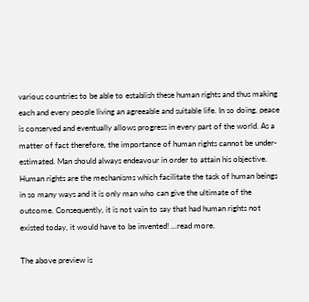various countries to be able to establish these human rights and thus making each and every people living an agreeable and suitable life. In so doing, peace is conserved and eventually allows progress in every part of the world. As a matter of fact therefore, the importance of human rights cannot be under-estimated. Man should always endeavour in order to attain his objective. Human rights are the mechanisms which facilitate the task of human beings in so many ways and it is only man who can give the ultimate of the outcome. Consequently, it is not vain to say that had human rights not existed today, it would have to be invented! ...read more.

The above preview is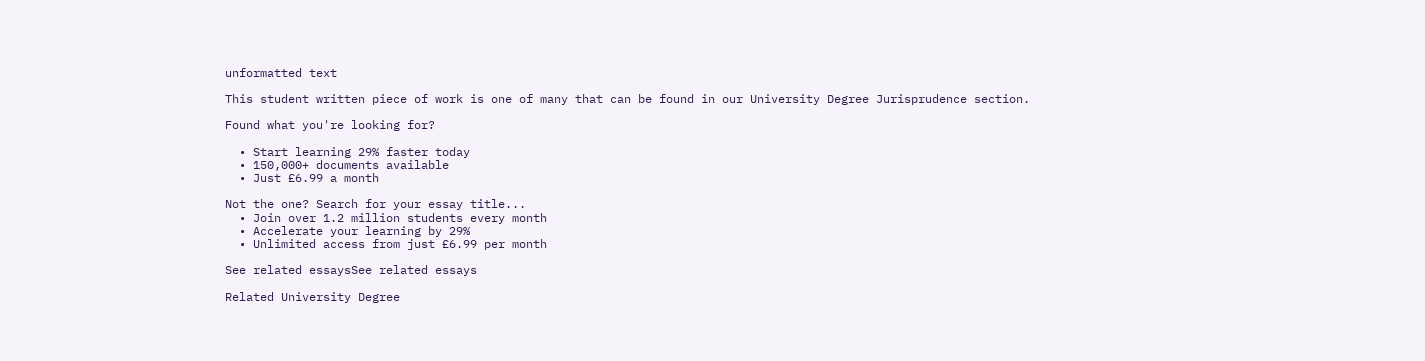unformatted text

This student written piece of work is one of many that can be found in our University Degree Jurisprudence section.

Found what you're looking for?

  • Start learning 29% faster today
  • 150,000+ documents available
  • Just £6.99 a month

Not the one? Search for your essay title...
  • Join over 1.2 million students every month
  • Accelerate your learning by 29%
  • Unlimited access from just £6.99 per month

See related essaysSee related essays

Related University Degree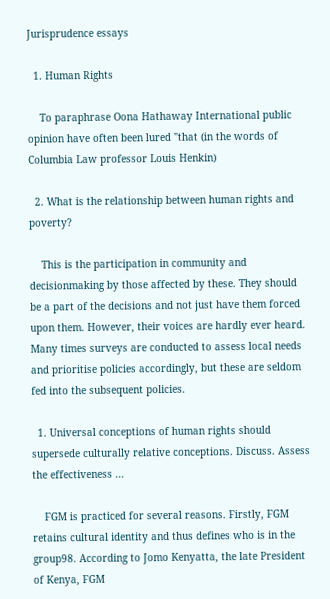Jurisprudence essays

  1. Human Rights

    To paraphrase Oona Hathaway International public opinion have often been lured "that (in the words of Columbia Law professor Louis Henkin)

  2. What is the relationship between human rights and poverty?

    This is the participation in community and decisionmaking by those affected by these. They should be a part of the decisions and not just have them forced upon them. However, their voices are hardly ever heard. Many times surveys are conducted to assess local needs and prioritise policies accordingly, but these are seldom fed into the subsequent policies.

  1. Universal conceptions of human rights should supersede culturally relative conceptions. Discuss. Assess the effectiveness ...

    FGM is practiced for several reasons. Firstly, FGM retains cultural identity and thus defines who is in the group98. According to Jomo Kenyatta, the late President of Kenya, FGM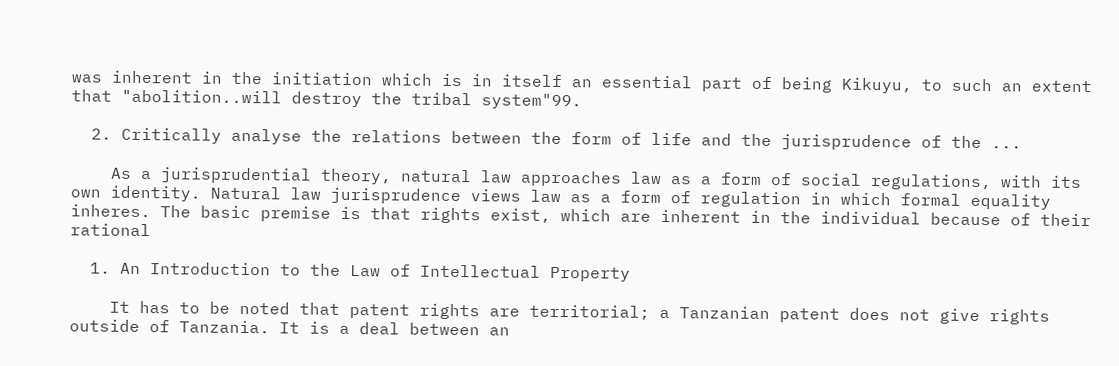was inherent in the initiation which is in itself an essential part of being Kikuyu, to such an extent that "abolition..will destroy the tribal system"99.

  2. Critically analyse the relations between the form of life and the jurisprudence of the ...

    As a jurisprudential theory, natural law approaches law as a form of social regulations, with its own identity. Natural law jurisprudence views law as a form of regulation in which formal equality inheres. The basic premise is that rights exist, which are inherent in the individual because of their rational

  1. An Introduction to the Law of Intellectual Property

    It has to be noted that patent rights are territorial; a Tanzanian patent does not give rights outside of Tanzania. It is a deal between an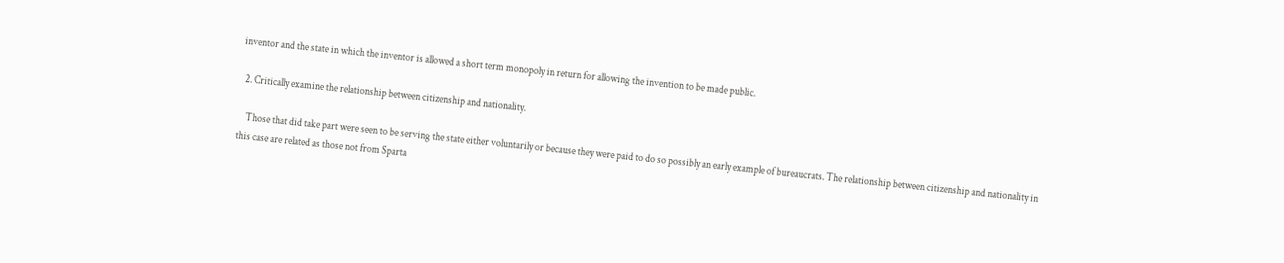inventor and the state in which the inventor is allowed a short term monopoly in return for allowing the invention to be made public.

  2. Critically examine the relationship between citizenship and nationality.

    Those that did take part were seen to be serving the state either voluntarily or because they were paid to do so possibly an early example of bureaucrats. The relationship between citizenship and nationality in this case are related as those not from Sparta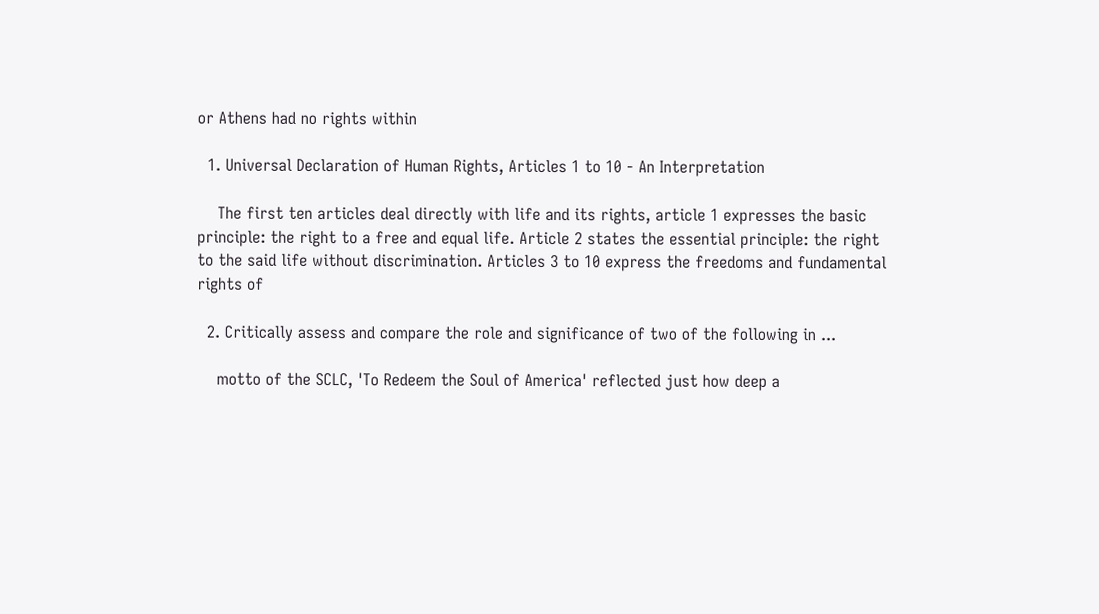or Athens had no rights within

  1. Universal Declaration of Human Rights, Articles 1 to 10 - An Interpretation

    The first ten articles deal directly with life and its rights, article 1 expresses the basic principle: the right to a free and equal life. Article 2 states the essential principle: the right to the said life without discrimination. Articles 3 to 10 express the freedoms and fundamental rights of

  2. Critically assess and compare the role and significance of two of the following in ...

    motto of the SCLC, 'To Redeem the Soul of America' reflected just how deep a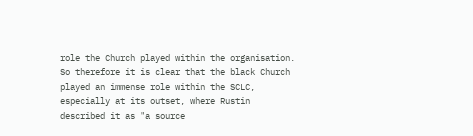role the Church played within the organisation. So therefore it is clear that the black Church played an immense role within the SCLC, especially at its outset, where Rustin described it as "a source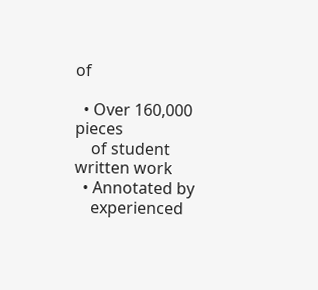of

  • Over 160,000 pieces
    of student written work
  • Annotated by
    experienced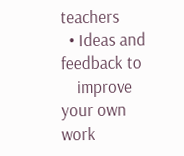teachers
  • Ideas and feedback to
    improve your own work